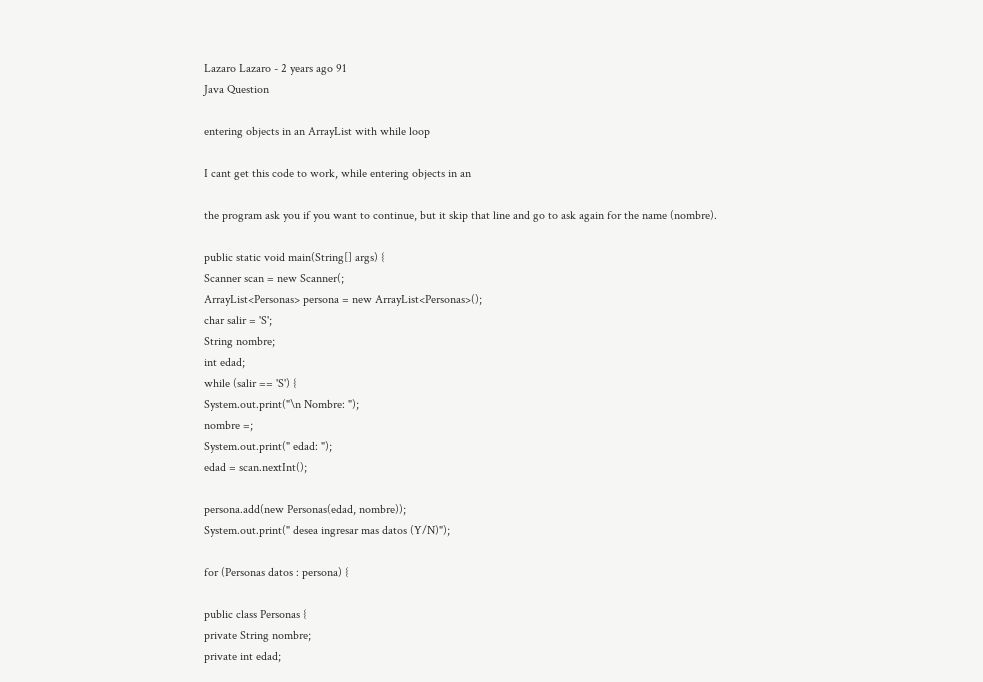Lazaro Lazaro - 2 years ago 91
Java Question

entering objects in an ArrayList with while loop

I cant get this code to work, while entering objects in an

the program ask you if you want to continue, but it skip that line and go to ask again for the name (nombre).

public static void main(String[] args) {
Scanner scan = new Scanner(;
ArrayList<Personas> persona = new ArrayList<Personas>();
char salir = 'S';
String nombre;
int edad;
while (salir == 'S') {
System.out.print("\n Nombre: ");
nombre =;
System.out.print(" edad: ");
edad = scan.nextInt();

persona.add(new Personas(edad, nombre));
System.out.print(" desea ingresar mas datos (Y/N)");

for (Personas datos : persona) {

public class Personas {
private String nombre;
private int edad;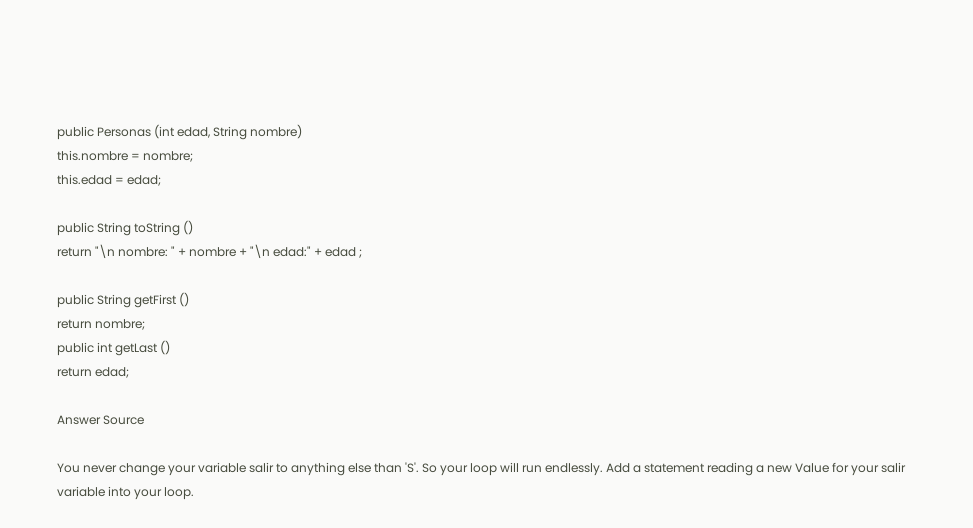public Personas (int edad, String nombre)
this.nombre = nombre;
this.edad = edad;

public String toString ()
return "\n nombre: " + nombre + "\n edad:" + edad ;

public String getFirst ()
return nombre;
public int getLast ()
return edad;

Answer Source

You never change your variable salir to anything else than 'S'. So your loop will run endlessly. Add a statement reading a new Value for your salir variable into your loop.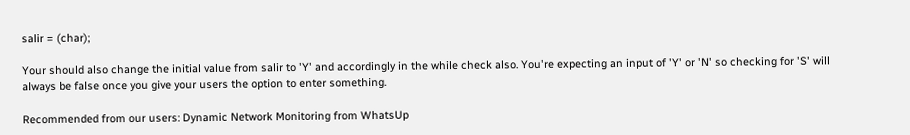salir = (char);

Your should also change the initial value from salir to 'Y' and accordingly in the while check also. You're expecting an input of 'Y' or 'N' so checking for 'S' will always be false once you give your users the option to enter something.

Recommended from our users: Dynamic Network Monitoring from WhatsUp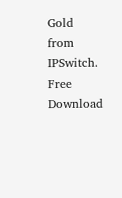Gold from IPSwitch. Free Download